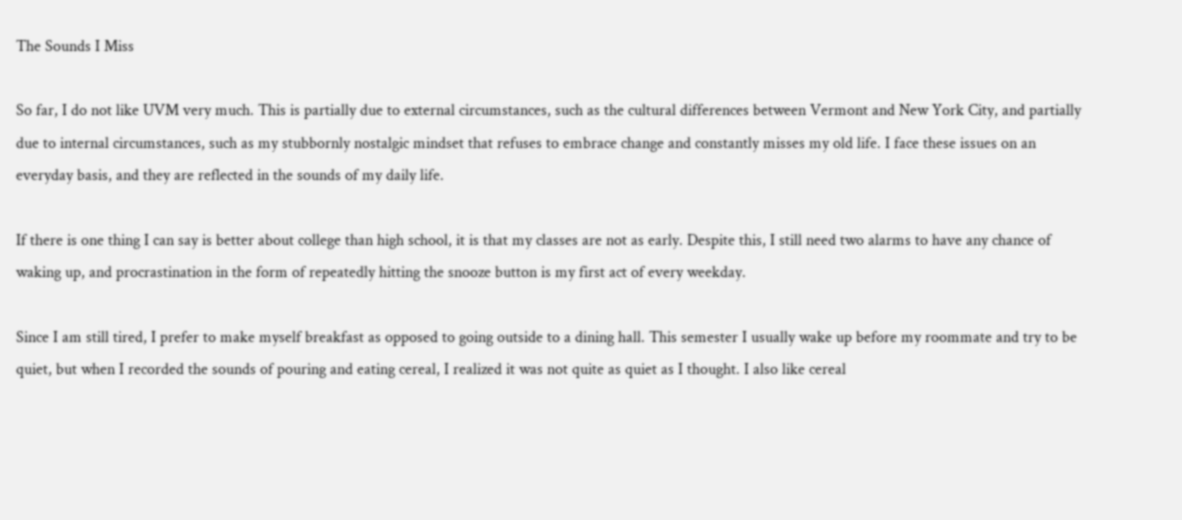The Sounds I Miss

So far, I do not like UVM very much. This is partially due to external circumstances, such as the cultural differences between Vermont and New York City, and partially due to internal circumstances, such as my stubbornly nostalgic mindset that refuses to embrace change and constantly misses my old life. I face these issues on an everyday basis, and they are reflected in the sounds of my daily life.

If there is one thing I can say is better about college than high school, it is that my classes are not as early. Despite this, I still need two alarms to have any chance of waking up, and procrastination in the form of repeatedly hitting the snooze button is my first act of every weekday.

Since I am still tired, I prefer to make myself breakfast as opposed to going outside to a dining hall. This semester I usually wake up before my roommate and try to be quiet, but when I recorded the sounds of pouring and eating cereal, I realized it was not quite as quiet as I thought. I also like cereal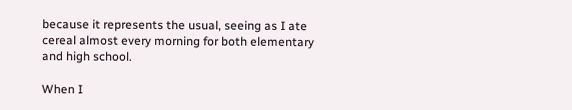because it represents the usual, seeing as I ate cereal almost every morning for both elementary and high school.

When I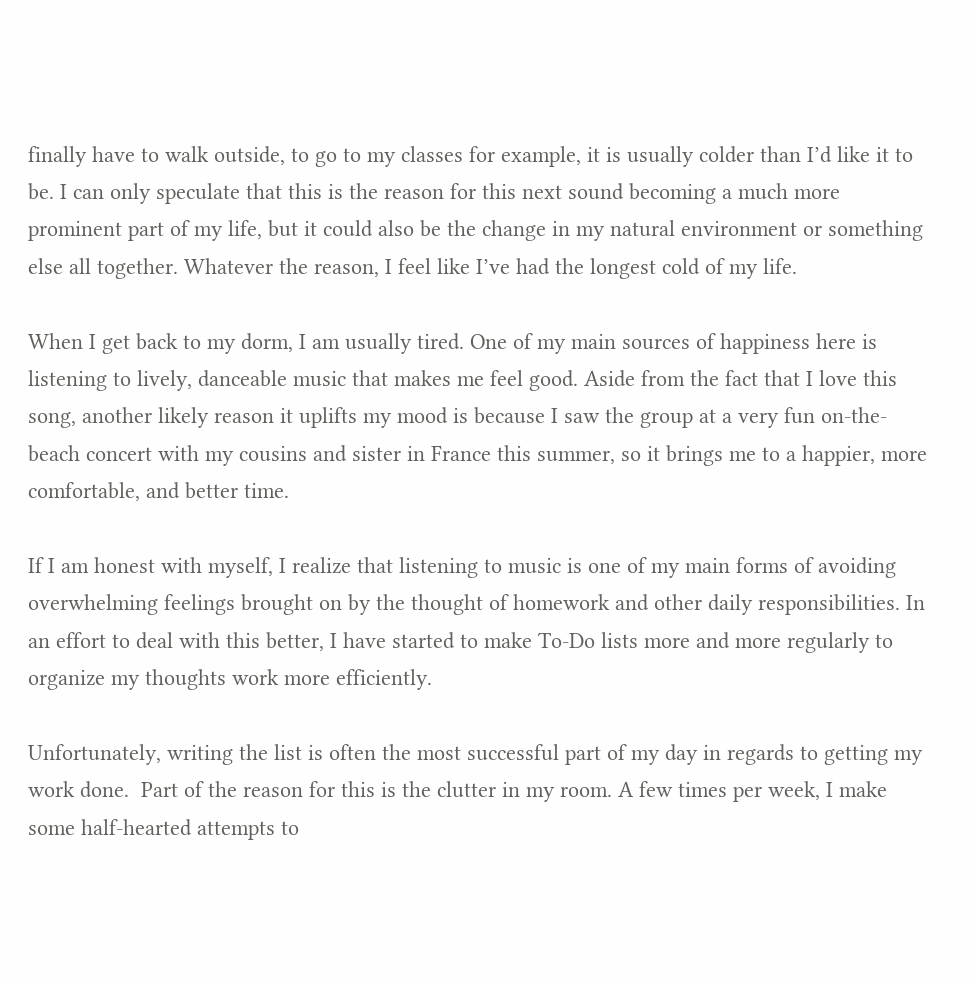finally have to walk outside, to go to my classes for example, it is usually colder than I’d like it to be. I can only speculate that this is the reason for this next sound becoming a much more prominent part of my life, but it could also be the change in my natural environment or something else all together. Whatever the reason, I feel like I’ve had the longest cold of my life.

When I get back to my dorm, I am usually tired. One of my main sources of happiness here is listening to lively, danceable music that makes me feel good. Aside from the fact that I love this song, another likely reason it uplifts my mood is because I saw the group at a very fun on-the-beach concert with my cousins and sister in France this summer, so it brings me to a happier, more comfortable, and better time.

If I am honest with myself, I realize that listening to music is one of my main forms of avoiding overwhelming feelings brought on by the thought of homework and other daily responsibilities. In an effort to deal with this better, I have started to make To-Do lists more and more regularly to organize my thoughts work more efficiently.

Unfortunately, writing the list is often the most successful part of my day in regards to getting my work done.  Part of the reason for this is the clutter in my room. A few times per week, I make some half-hearted attempts to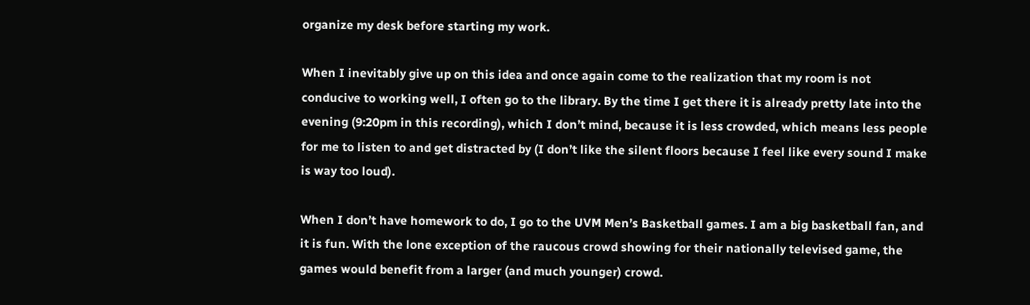organize my desk before starting my work.

When I inevitably give up on this idea and once again come to the realization that my room is not conducive to working well, I often go to the library. By the time I get there it is already pretty late into the evening (9:20pm in this recording), which I don’t mind, because it is less crowded, which means less people for me to listen to and get distracted by (I don’t like the silent floors because I feel like every sound I make is way too loud).

When I don’t have homework to do, I go to the UVM Men’s Basketball games. I am a big basketball fan, and it is fun. With the lone exception of the raucous crowd showing for their nationally televised game, the games would benefit from a larger (and much younger) crowd.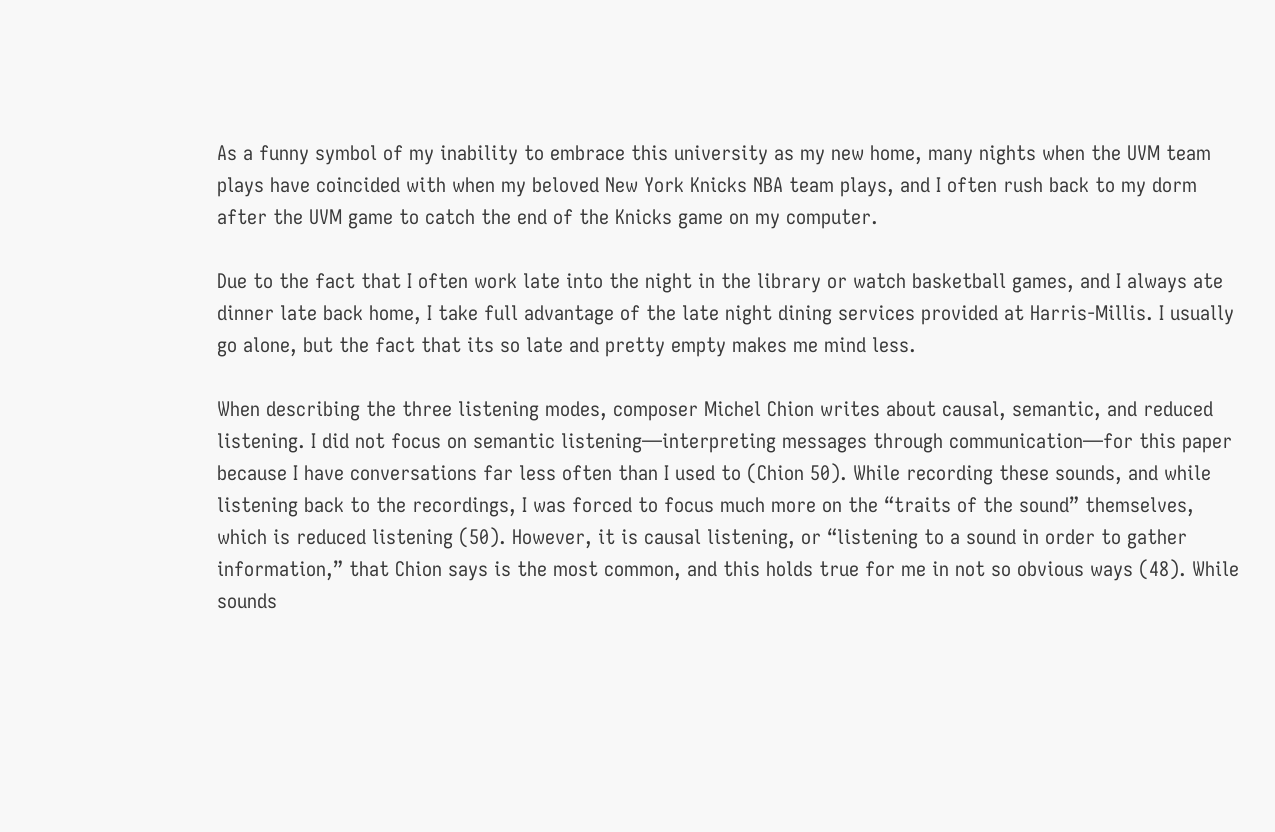As a funny symbol of my inability to embrace this university as my new home, many nights when the UVM team plays have coincided with when my beloved New York Knicks NBA team plays, and I often rush back to my dorm after the UVM game to catch the end of the Knicks game on my computer.

Due to the fact that I often work late into the night in the library or watch basketball games, and I always ate dinner late back home, I take full advantage of the late night dining services provided at Harris-Millis. I usually go alone, but the fact that its so late and pretty empty makes me mind less.

When describing the three listening modes, composer Michel Chion writes about causal, semantic, and reduced listening. I did not focus on semantic listening—interpreting messages through communication—for this paper because I have conversations far less often than I used to (Chion 50). While recording these sounds, and while listening back to the recordings, I was forced to focus much more on the “traits of the sound” themselves, which is reduced listening (50). However, it is causal listening, or “listening to a sound in order to gather information,” that Chion says is the most common, and this holds true for me in not so obvious ways (48). While sounds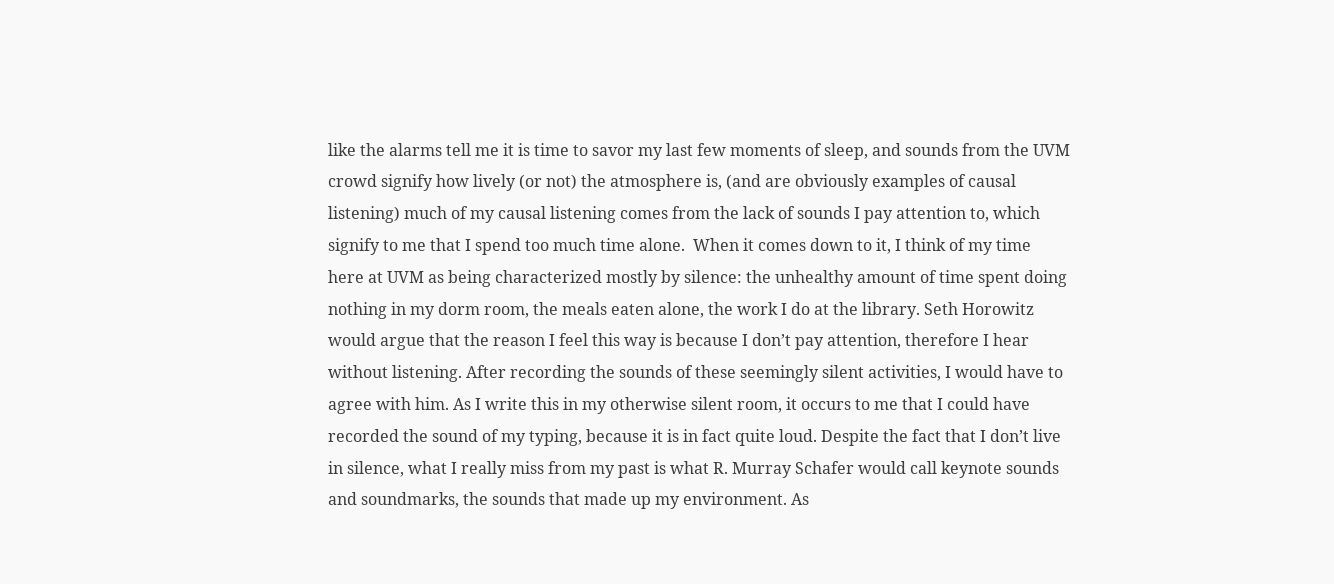like the alarms tell me it is time to savor my last few moments of sleep, and sounds from the UVM crowd signify how lively (or not) the atmosphere is, (and are obviously examples of causal listening) much of my causal listening comes from the lack of sounds I pay attention to, which signify to me that I spend too much time alone.  When it comes down to it, I think of my time here at UVM as being characterized mostly by silence: the unhealthy amount of time spent doing nothing in my dorm room, the meals eaten alone, the work I do at the library. Seth Horowitz would argue that the reason I feel this way is because I don’t pay attention, therefore I hear without listening. After recording the sounds of these seemingly silent activities, I would have to agree with him. As I write this in my otherwise silent room, it occurs to me that I could have recorded the sound of my typing, because it is in fact quite loud. Despite the fact that I don’t live in silence, what I really miss from my past is what R. Murray Schafer would call keynote sounds and soundmarks, the sounds that made up my environment. As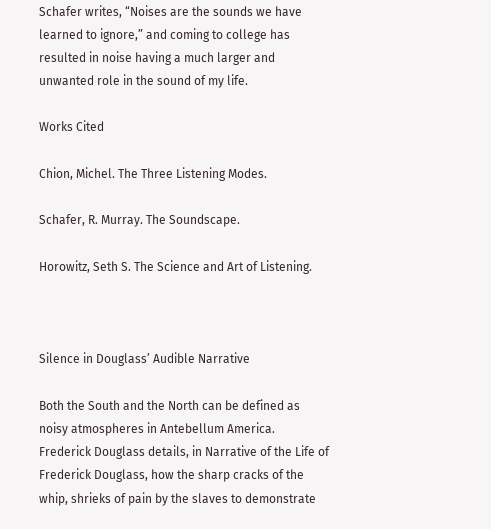Schafer writes, “Noises are the sounds we have learned to ignore,” and coming to college has resulted in noise having a much larger and unwanted role in the sound of my life.

Works Cited

Chion, Michel. The Three Listening Modes.

Schafer, R. Murray. The Soundscape.

Horowitz, Seth S. The Science and Art of Listening.



Silence in Douglass’ Audible Narrative

Both the South and the North can be defined as noisy atmospheres in Antebellum America.  Frederick Douglass details, in Narrative of the Life of Frederick Douglass, how the sharp cracks of the whip, shrieks of pain by the slaves to demonstrate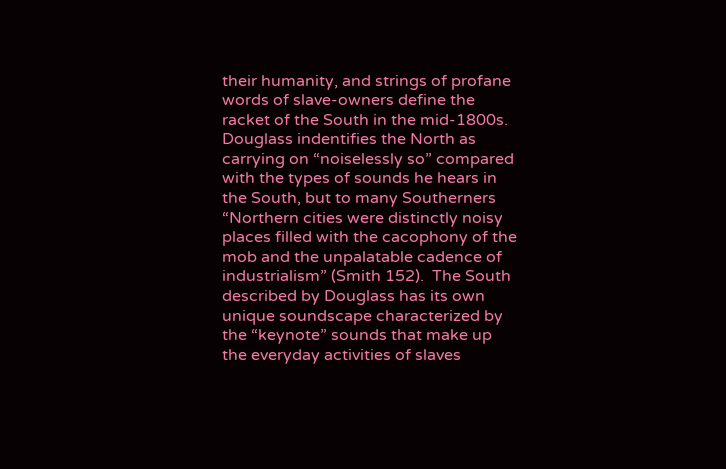their humanity, and strings of profane words of slave-owners define the racket of the South in the mid-1800s.  Douglass indentifies the North as carrying on “noiselessly so” compared with the types of sounds he hears in the South, but to many Southerners “Northern cities were distinctly noisy places filled with the cacophony of the mob and the unpalatable cadence of industrialism” (Smith 152).  The South described by Douglass has its own unique soundscape characterized by the “keynote” sounds that make up the everyday activities of slaves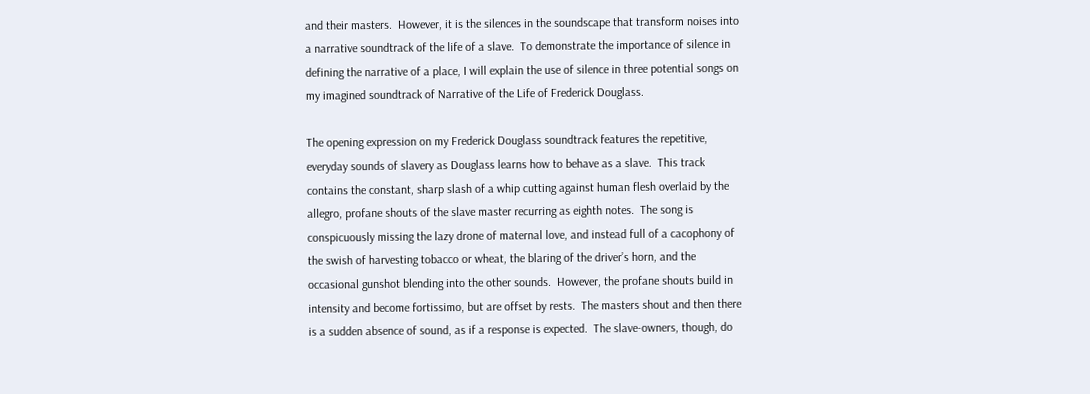and their masters.  However, it is the silences in the soundscape that transform noises into a narrative soundtrack of the life of a slave.  To demonstrate the importance of silence in defining the narrative of a place, I will explain the use of silence in three potential songs on my imagined soundtrack of Narrative of the Life of Frederick Douglass.

The opening expression on my Frederick Douglass soundtrack features the repetitive, everyday sounds of slavery as Douglass learns how to behave as a slave.  This track contains the constant, sharp slash of a whip cutting against human flesh overlaid by the allegro, profane shouts of the slave master recurring as eighth notes.  The song is conspicuously missing the lazy drone of maternal love, and instead full of a cacophony of the swish of harvesting tobacco or wheat, the blaring of the driver’s horn, and the occasional gunshot blending into the other sounds.  However, the profane shouts build in intensity and become fortissimo, but are offset by rests.  The masters shout and then there is a sudden absence of sound, as if a response is expected.  The slave-owners, though, do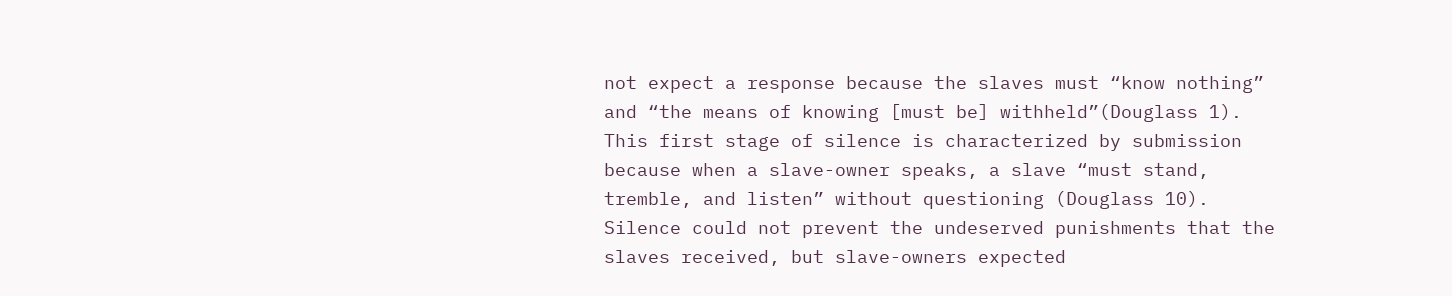not expect a response because the slaves must “know nothing” and “the means of knowing [must be] withheld”(Douglass 1).  This first stage of silence is characterized by submission because when a slave-owner speaks, a slave “must stand, tremble, and listen” without questioning (Douglass 10).  Silence could not prevent the undeserved punishments that the slaves received, but slave-owners expected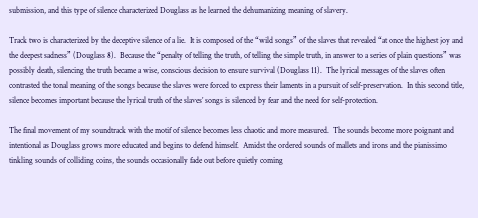submission, and this type of silence characterized Douglass as he learned the dehumanizing meaning of slavery.

Track two is characterized by the deceptive silence of a lie.  It is composed of the “wild songs” of the slaves that revealed “at once the highest joy and the deepest sadness” (Douglass 8).  Because the “penalty of telling the truth, of telling the simple truth, in answer to a series of plain questions” was possibly death, silencing the truth became a wise, conscious decision to ensure survival (Douglass 11).  The lyrical messages of the slaves often contrasted the tonal meaning of the songs because the slaves were forced to express their laments in a pursuit of self-preservation.  In this second title, silence becomes important because the lyrical truth of the slaves’ songs is silenced by fear and the need for self-protection.

The final movement of my soundtrack with the motif of silence becomes less chaotic and more measured.  The sounds become more poignant and intentional as Douglass grows more educated and begins to defend himself.  Amidst the ordered sounds of mallets and irons and the pianissimo tinkling sounds of colliding coins, the sounds occasionally fade out before quietly coming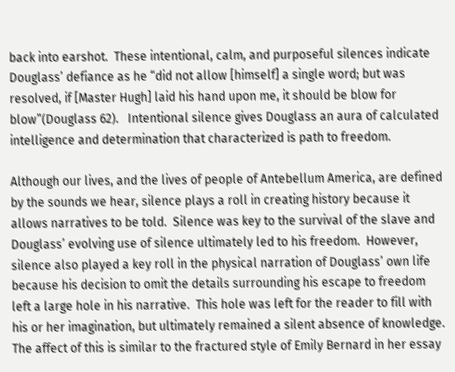back into earshot.  These intentional, calm, and purposeful silences indicate Douglass’ defiance as he “did not allow [himself] a single word; but was resolved, if [Master Hugh] laid his hand upon me, it should be blow for blow”(Douglass 62).   Intentional silence gives Douglass an aura of calculated intelligence and determination that characterized is path to freedom.

Although our lives, and the lives of people of Antebellum America, are defined by the sounds we hear, silence plays a roll in creating history because it allows narratives to be told.  Silence was key to the survival of the slave and Douglass’ evolving use of silence ultimately led to his freedom.  However, silence also played a key roll in the physical narration of Douglass’ own life because his decision to omit the details surrounding his escape to freedom left a large hole in his narrative.  This hole was left for the reader to fill with his or her imagination, but ultimately remained a silent absence of knowledge.  The affect of this is similar to the fractured style of Emily Bernard in her essay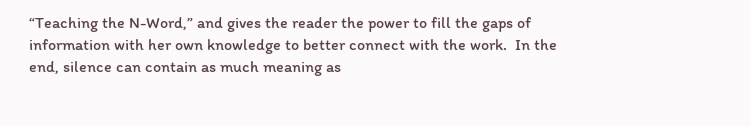“Teaching the N-Word,” and gives the reader the power to fill the gaps of information with her own knowledge to better connect with the work.  In the end, silence can contain as much meaning as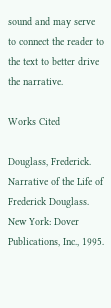sound and may serve to connect the reader to the text to better drive the narrative.

Works Cited

Douglass, Frederick. Narrative of the Life of Frederick Douglass. New York: Dover Publications, Inc., 1995.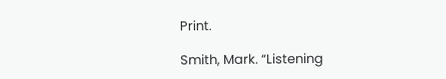Print.

Smith, Mark. “Listening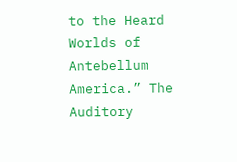to the Heard Worlds of Antebellum America.” The Auditory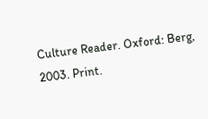Culture Reader. Oxford: Berg, 2003. Print.